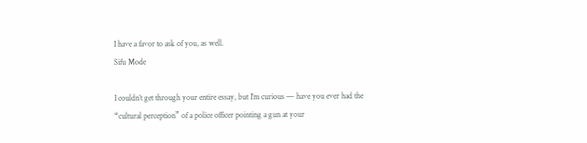I have a favor to ask of you, as well.
Sifu Mode

I couldn’t get through your entire essay, but I’m curious — have you ever had the “cultural perception” of a police officer pointing a gun at your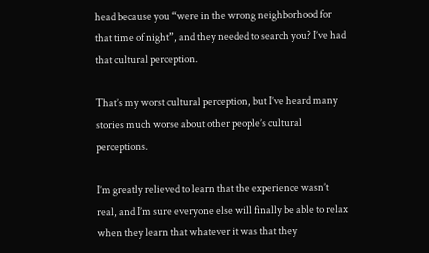head because you “were in the wrong neighborhood for that time of night”, and they needed to search you? I’ve had that cultural perception.

That’s my worst cultural perception, but I’ve heard many stories much worse about other people’s cultural perceptions.

I’m greatly relieved to learn that the experience wasn’t real, and I’m sure everyone else will finally be able to relax when they learn that whatever it was that they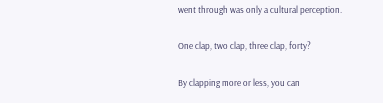went through was only a cultural perception.

One clap, two clap, three clap, forty?

By clapping more or less, you can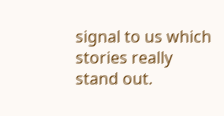signal to us which stories really stand out.